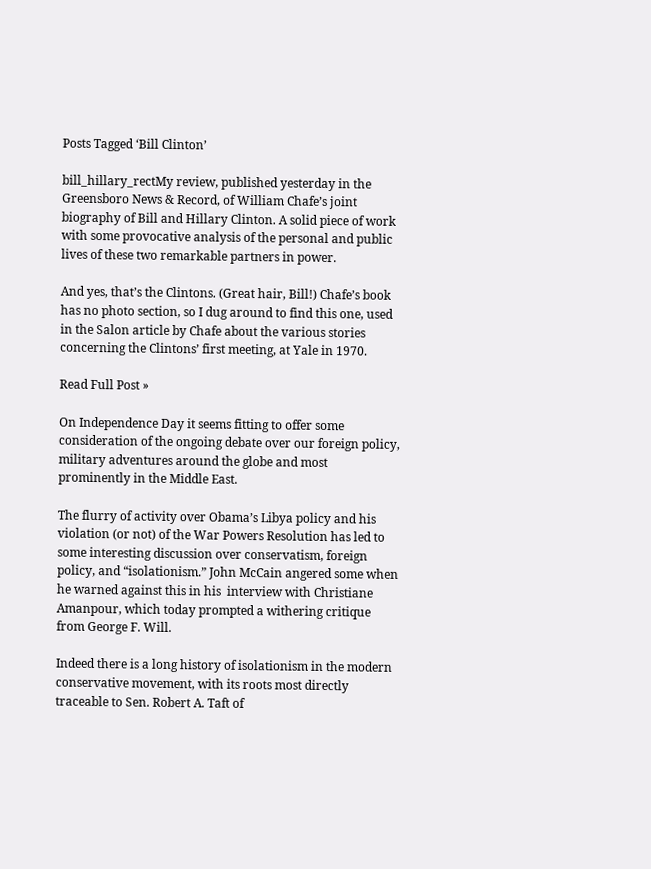Posts Tagged ‘Bill Clinton’

bill_hillary_rectMy review, published yesterday in the Greensboro News & Record, of William Chafe’s joint biography of Bill and Hillary Clinton. A solid piece of work with some provocative analysis of the personal and public lives of these two remarkable partners in power.

And yes, that’s the Clintons. (Great hair, Bill!) Chafe’s book has no photo section, so I dug around to find this one, used in the Salon article by Chafe about the various stories concerning the Clintons’ first meeting, at Yale in 1970.

Read Full Post »

On Independence Day it seems fitting to offer some consideration of the ongoing debate over our foreign policy, military adventures around the globe and most prominently in the Middle East.

The flurry of activity over Obama’s Libya policy and his violation (or not) of the War Powers Resolution has led to some interesting discussion over conservatism, foreign policy, and “isolationism.” John McCain angered some when he warned against this in his  interview with Christiane Amanpour, which today prompted a withering critique from George F. Will.

Indeed there is a long history of isolationism in the modern conservative movement, with its roots most directly traceable to Sen. Robert A. Taft of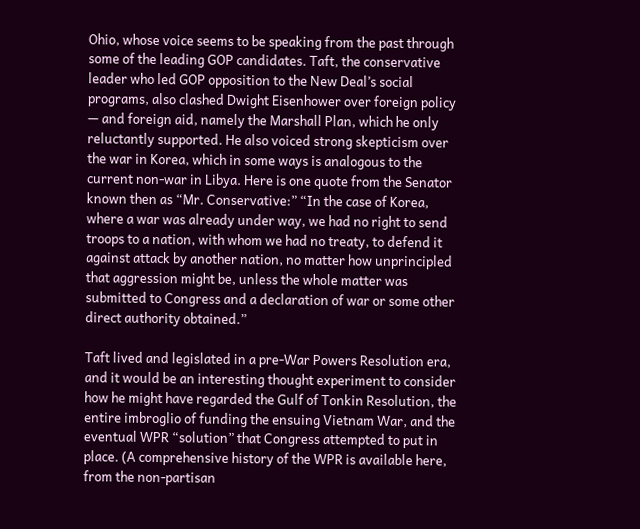Ohio, whose voice seems to be speaking from the past through some of the leading GOP candidates. Taft, the conservative leader who led GOP opposition to the New Deal’s social programs, also clashed Dwight Eisenhower over foreign policy — and foreign aid, namely the Marshall Plan, which he only reluctantly supported. He also voiced strong skepticism over the war in Korea, which in some ways is analogous to the current non-war in Libya. Here is one quote from the Senator known then as “Mr. Conservative:” “In the case of Korea, where a war was already under way, we had no right to send troops to a nation, with whom we had no treaty, to defend it against attack by another nation, no matter how unprincipled that aggression might be, unless the whole matter was submitted to Congress and a declaration of war or some other direct authority obtained.”

Taft lived and legislated in a pre-War Powers Resolution era, and it would be an interesting thought experiment to consider how he might have regarded the Gulf of Tonkin Resolution, the entire imbroglio of funding the ensuing Vietnam War, and the eventual WPR “solution” that Congress attempted to put in place. (A comprehensive history of the WPR is available here, from the non-partisan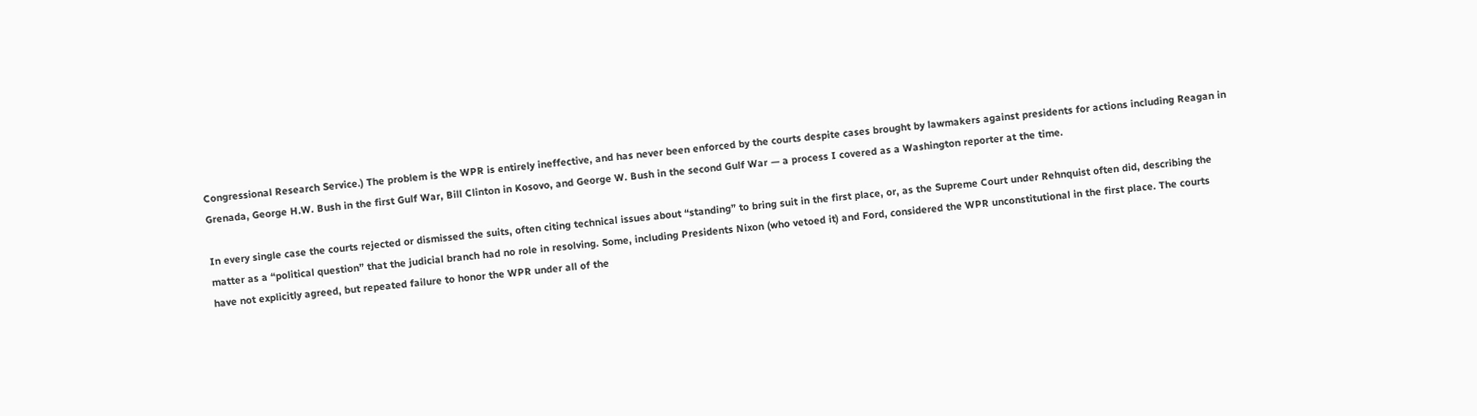Congressional Research Service.) The problem is the WPR is entirely ineffective, and has never been enforced by the courts despite cases brought by lawmakers against presidents for actions including Reagan in Grenada, George H.W. Bush in the first Gulf War, Bill Clinton in Kosovo, and George W. Bush in the second Gulf War — a process I covered as a Washington reporter at the time.

In every single case the courts rejected or dismissed the suits, often citing technical issues about “standing” to bring suit in the first place, or, as the Supreme Court under Rehnquist often did, describing the matter as a “political question” that the judicial branch had no role in resolving. Some, including Presidents Nixon (who vetoed it) and Ford, considered the WPR unconstitutional in the first place. The courts have not explicitly agreed, but repeated failure to honor the WPR under all of the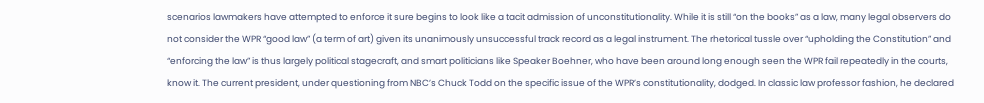scenarios lawmakers have attempted to enforce it sure begins to look like a tacit admission of unconstitutionality. While it is still “on the books” as a law, many legal observers do not consider the WPR “good law” (a term of art) given its unanimously unsuccessful track record as a legal instrument. The rhetorical tussle over “upholding the Constitution” and “enforcing the law” is thus largely political stagecraft, and smart politicians like Speaker Boehner, who have been around long enough seen the WPR fail repeatedly in the courts, know it. The current president, under questioning from NBC’s Chuck Todd on the specific issue of the WPR’s constitutionality, dodged. In classic law professor fashion, he declared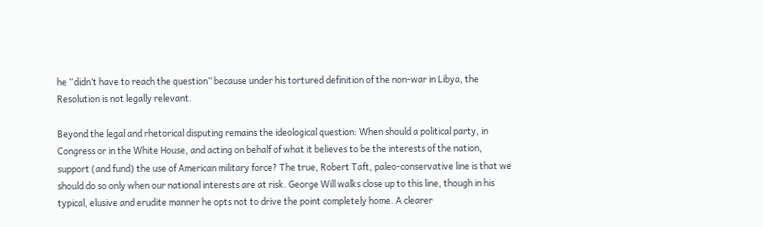he “didn’t have to reach the question” because under his tortured definition of the non-war in Libya, the Resolution is not legally relevant.

Beyond the legal and rhetorical disputing remains the ideological question: When should a political party, in Congress or in the White House, and acting on behalf of what it believes to be the interests of the nation, support (and fund) the use of American military force? The true, Robert Taft, paleo-conservative line is that we should do so only when our national interests are at risk. George Will walks close up to this line, though in his typical, elusive and erudite manner he opts not to drive the point completely home. A clearer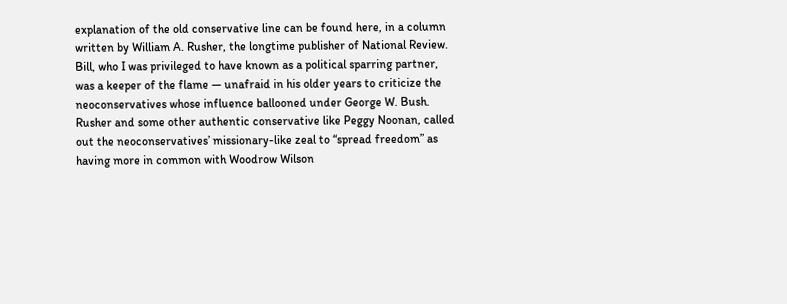explanation of the old conservative line can be found here, in a column written by William A. Rusher, the longtime publisher of National Review. Bill, who I was privileged to have known as a political sparring partner, was a keeper of the flame — unafraid in his older years to criticize the neoconservatives whose influence ballooned under George W. Bush. Rusher and some other authentic conservative like Peggy Noonan, called out the neoconservatives’ missionary-like zeal to “spread freedom” as having more in common with Woodrow Wilson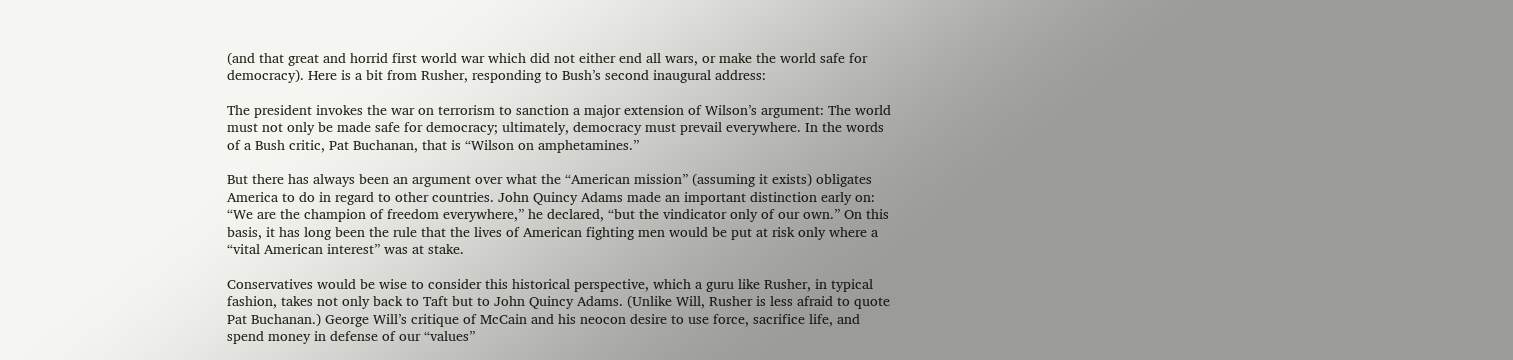(and that great and horrid first world war which did not either end all wars, or make the world safe for democracy). Here is a bit from Rusher, responding to Bush’s second inaugural address:

The president invokes the war on terrorism to sanction a major extension of Wilson’s argument: The world must not only be made safe for democracy; ultimately, democracy must prevail everywhere. In the words of a Bush critic, Pat Buchanan, that is “Wilson on amphetamines.”

But there has always been an argument over what the “American mission” (assuming it exists) obligates America to do in regard to other countries. John Quincy Adams made an important distinction early on: “We are the champion of freedom everywhere,” he declared, “but the vindicator only of our own.” On this basis, it has long been the rule that the lives of American fighting men would be put at risk only where a “vital American interest” was at stake.

Conservatives would be wise to consider this historical perspective, which a guru like Rusher, in typical fashion, takes not only back to Taft but to John Quincy Adams. (Unlike Will, Rusher is less afraid to quote Pat Buchanan.) George Will’s critique of McCain and his neocon desire to use force, sacrifice life, and spend money in defense of our “values”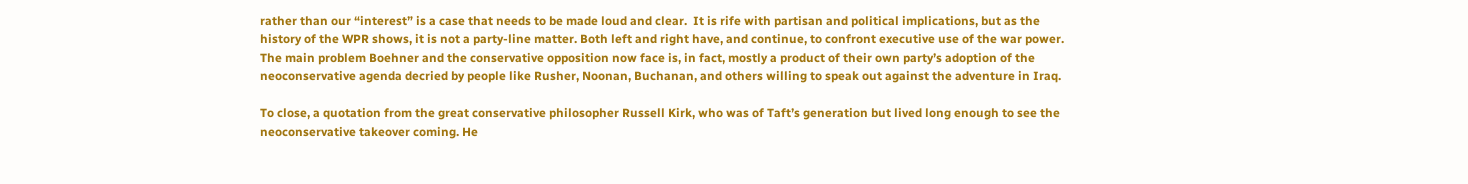rather than our “interest” is a case that needs to be made loud and clear.  It is rife with partisan and political implications, but as the history of the WPR shows, it is not a party-line matter. Both left and right have, and continue, to confront executive use of the war power. The main problem Boehner and the conservative opposition now face is, in fact, mostly a product of their own party’s adoption of the neoconservative agenda decried by people like Rusher, Noonan, Buchanan, and others willing to speak out against the adventure in Iraq.

To close, a quotation from the great conservative philosopher Russell Kirk, who was of Taft’s generation but lived long enough to see the neoconservative takeover coming. He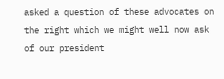asked a question of these advocates on the right which we might well now ask of our president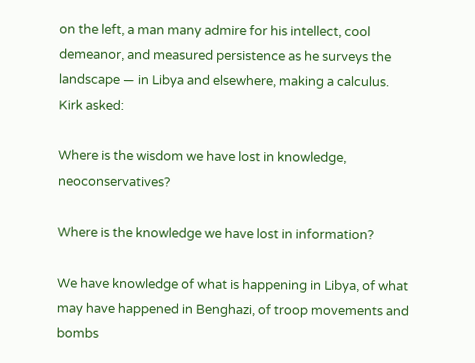on the left, a man many admire for his intellect, cool demeanor, and measured persistence as he surveys the landscape — in Libya and elsewhere, making a calculus. Kirk asked:

Where is the wisdom we have lost in knowledge, neoconservatives?

Where is the knowledge we have lost in information?

We have knowledge of what is happening in Libya, of what may have happened in Benghazi, of troop movements and bombs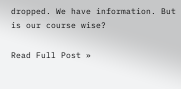dropped. We have information. But is our course wise?

Read Full Post »